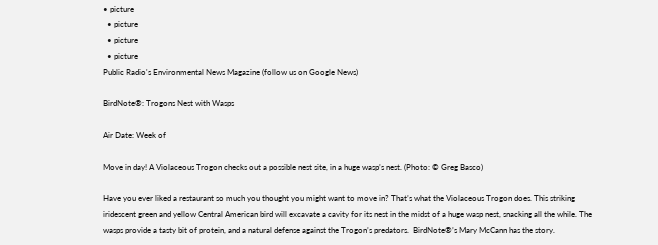• picture
  • picture
  • picture
  • picture
Public Radio's Environmental News Magazine (follow us on Google News)

BirdNote®: Trogons Nest with Wasps

Air Date: Week of

Move in day! A Violaceous Trogon checks out a possible nest site, in a huge wasp’s nest. (Photo: © Greg Basco)

Have you ever liked a restaurant so much you thought you might want to move in? That’s what the Violaceous Trogon does. This striking iridescent green and yellow Central American bird will excavate a cavity for its nest in the midst of a huge wasp nest, snacking all the while. The wasps provide a tasty bit of protein, and a natural defense against the Trogon’s predators.  BirdNote®’s Mary McCann has the story.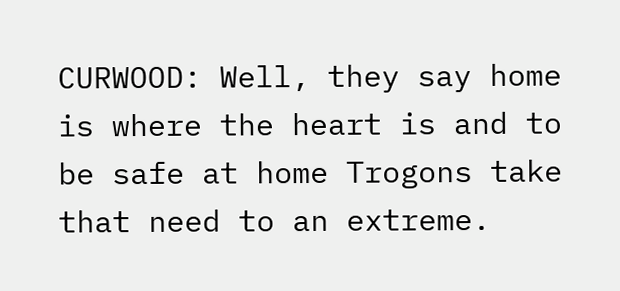CURWOOD: Well, they say home is where the heart is and to be safe at home Trogons take that need to an extreme.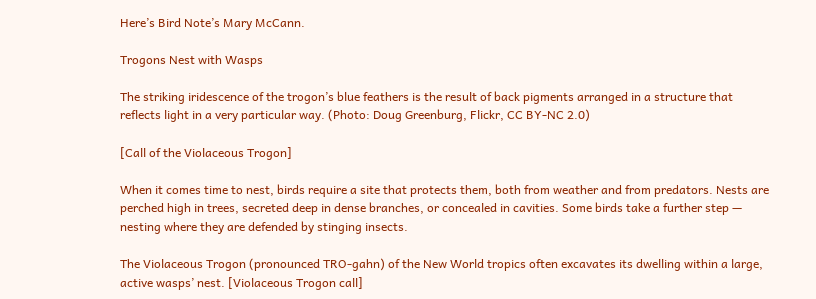Here’s Bird Note’s Mary McCann.

Trogons Nest with Wasps

The striking iridescence of the trogon’s blue feathers is the result of back pigments arranged in a structure that reflects light in a very particular way. (Photo: Doug Greenburg, Flickr, CC BY-NC 2.0)

[Call of the Violaceous Trogon]

When it comes time to nest, birds require a site that protects them, both from weather and from predators. Nests are perched high in trees, secreted deep in dense branches, or concealed in cavities. Some birds take a further step — nesting where they are defended by stinging insects.

The Violaceous Trogon (pronounced TRO-gahn) of the New World tropics often excavates its dwelling within a large, active wasps’ nest. [Violaceous Trogon call]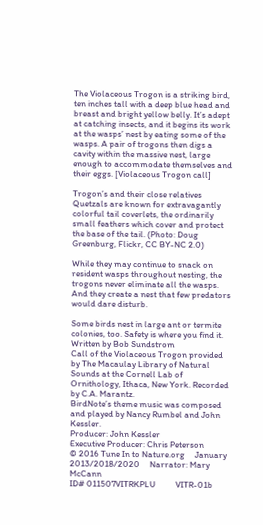The Violaceous Trogon is a striking bird, ten inches tall with a deep blue head and breast and bright yellow belly. It’s adept at catching insects, and it begins its work at the wasps’ nest by eating some of the wasps. A pair of trogons then digs a cavity within the massive nest, large enough to accommodate themselves and their eggs. [Violaceous Trogon call]

Trogon’s and their close relatives Quetzals are known for extravagantly colorful tail coverlets, the ordinarily small feathers which cover and protect the base of the tail. (Photo: Doug Greenburg, Flickr, CC BY-NC 2.0)

While they may continue to snack on resident wasps throughout nesting, the trogons never eliminate all the wasps. And they create a nest that few predators would dare disturb.

Some birds nest in large ant or termite colonies, too. Safety is where you find it.
Written by Bob Sundstrom
Call of the Violaceous Trogon provided by The Macaulay Library of Natural Sounds at the Cornell Lab of Ornithology, Ithaca, New York. Recorded by C.A. Marantz.
BirdNote’s theme music was composed and played by Nancy Rumbel and John Kessler.
Producer: John Kessler
Executive Producer: Chris Peterson
© 2016 Tune In to Nature.org     January 2013/2018/2020     Narrator: Mary McCann
ID# 011507VITRKPLU          VITR-01b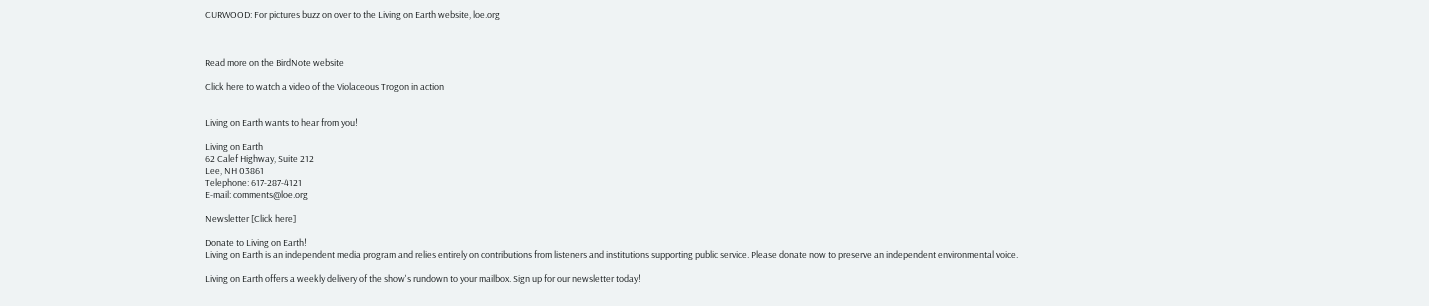CURWOOD: For pictures buzz on over to the Living on Earth website, loe.org



Read more on the BirdNote website

Click here to watch a video of the Violaceous Trogon in action


Living on Earth wants to hear from you!

Living on Earth
62 Calef Highway, Suite 212
Lee, NH 03861
Telephone: 617-287-4121
E-mail: comments@loe.org

Newsletter [Click here]

Donate to Living on Earth!
Living on Earth is an independent media program and relies entirely on contributions from listeners and institutions supporting public service. Please donate now to preserve an independent environmental voice.

Living on Earth offers a weekly delivery of the show's rundown to your mailbox. Sign up for our newsletter today!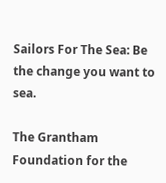Sailors For The Sea: Be the change you want to sea.

The Grantham Foundation for the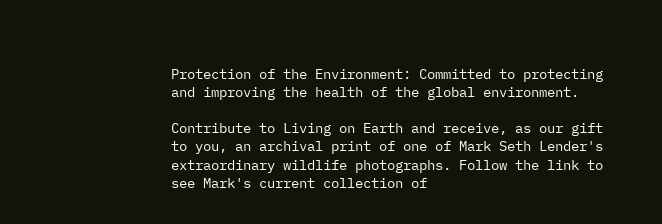Protection of the Environment: Committed to protecting and improving the health of the global environment.

Contribute to Living on Earth and receive, as our gift to you, an archival print of one of Mark Seth Lender's extraordinary wildlife photographs. Follow the link to see Mark's current collection of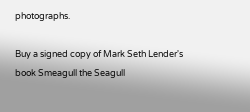photographs.

Buy a signed copy of Mark Seth Lender's book Smeagull the Seagull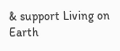& support Living on Earth